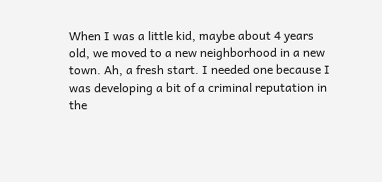When I was a little kid, maybe about 4 years old, we moved to a new neighborhood in a new town. Ah, a fresh start. I needed one because I was developing a bit of a criminal reputation in the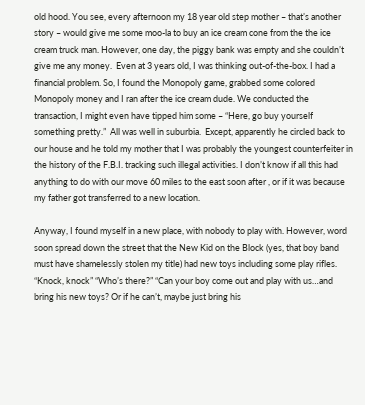old hood. You see, every afternoon my 18 year old step mother – that’s another story – would give me some moo-la to buy an ice cream cone from the the ice cream truck man. However, one day, the piggy bank was empty and she couldn’t give me any money.  Even at 3 years old, I was thinking out-of-the-box. I had a financial problem. So, I found the Monopoly game, grabbed some colored Monopoly money and I ran after the ice cream dude. We conducted the transaction, I might even have tipped him some – “Here, go buy yourself something pretty.”  All was well in suburbia.  Except, apparently he circled back to our house and he told my mother that I was probably the youngest counterfeiter in the history of the F.B.I. tracking such illegal activities. I don’t know if all this had anything to do with our move 60 miles to the east soon after , or if it was because my father got transferred to a new location.

Anyway, I found myself in a new place, with nobody to play with. However, word soon spread down the street that the New Kid on the Block (yes, that boy band must have shamelessly stolen my title) had new toys including some play rifles.  “Knock, knock” “Who’s there?” “Can your boy come out and play with us…and bring his new toys? Or if he can’t, maybe just bring his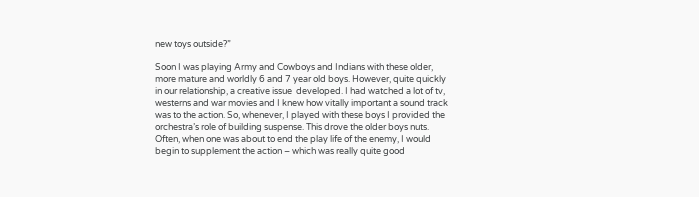new toys outside?”

Soon I was playing Army and Cowboys and Indians with these older, more mature and worldly 6 and 7 year old boys. However, quite quickly in our relationship, a creative issue  developed. I had watched a lot of tv, westerns and war movies and I knew how vitally important a sound track was to the action. So, whenever, I played with these boys I provided the orchestra’s role of building suspense. This drove the older boys nuts. Often, when one was about to end the play life of the enemy, I would begin to supplement the action – which was really quite good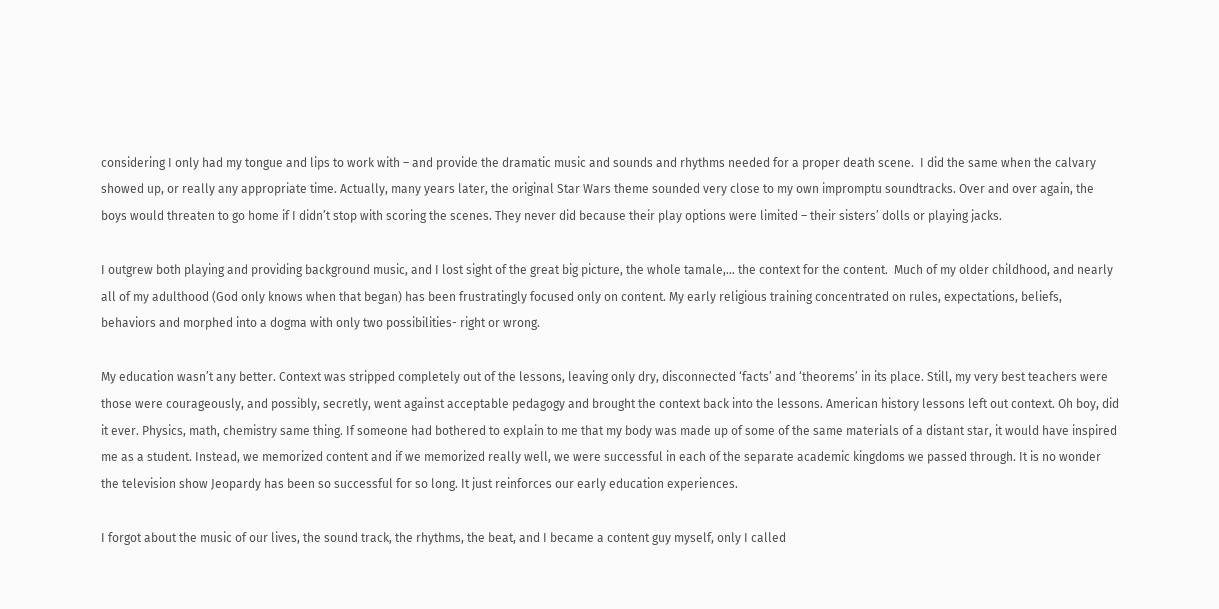considering I only had my tongue and lips to work with – and provide the dramatic music and sounds and rhythms needed for a proper death scene.  I did the same when the calvary showed up, or really any appropriate time. Actually, many years later, the original Star Wars theme sounded very close to my own impromptu soundtracks. Over and over again, the boys would threaten to go home if I didn’t stop with scoring the scenes. They never did because their play options were limited – their sisters’ dolls or playing jacks.

I outgrew both playing and providing background music, and I lost sight of the great big picture, the whole tamale,… the context for the content.  Much of my older childhood, and nearly all of my adulthood (God only knows when that began) has been frustratingly focused only on content. My early religious training concentrated on rules, expectations, beliefs, behaviors and morphed into a dogma with only two possibilities- right or wrong.

My education wasn’t any better. Context was stripped completely out of the lessons, leaving only dry, disconnected ‘facts’ and ‘theorems’ in its place. Still, my very best teachers were those were courageously, and possibly, secretly, went against acceptable pedagogy and brought the context back into the lessons. American history lessons left out context. Oh boy, did it ever. Physics, math, chemistry same thing. If someone had bothered to explain to me that my body was made up of some of the same materials of a distant star, it would have inspired me as a student. Instead, we memorized content and if we memorized really well, we were successful in each of the separate academic kingdoms we passed through. It is no wonder the television show Jeopardy has been so successful for so long. It just reinforces our early education experiences.

I forgot about the music of our lives, the sound track, the rhythms, the beat, and I became a content guy myself, only I called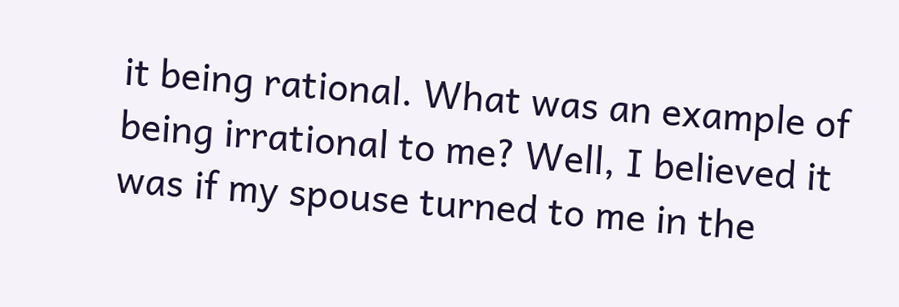it being rational. What was an example of being irrational to me? Well, I believed it was if my spouse turned to me in the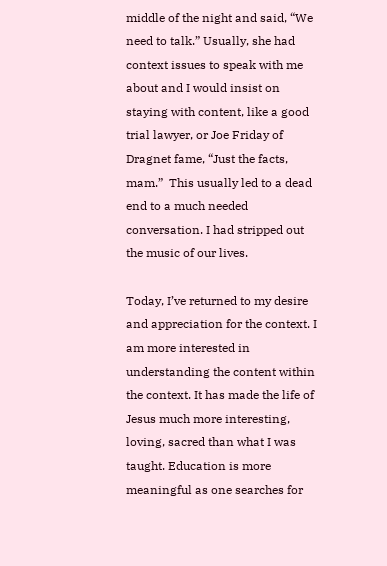middle of the night and said, “We need to talk.” Usually, she had context issues to speak with me about and I would insist on staying with content, like a good trial lawyer, or Joe Friday of Dragnet fame, “Just the facts, mam.”  This usually led to a dead end to a much needed conversation. I had stripped out the music of our lives.

Today, I’ve returned to my desire and appreciation for the context. I am more interested in understanding the content within the context. It has made the life of Jesus much more interesting, loving, sacred than what I was taught. Education is more meaningful as one searches for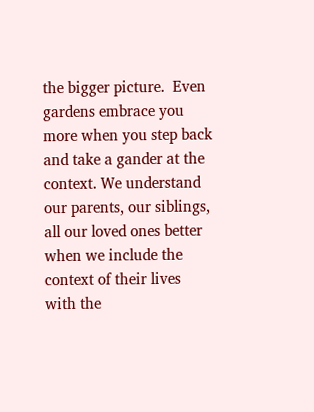the bigger picture.  Even gardens embrace you more when you step back and take a gander at the context. We understand our parents, our siblings, all our loved ones better when we include the context of their lives with the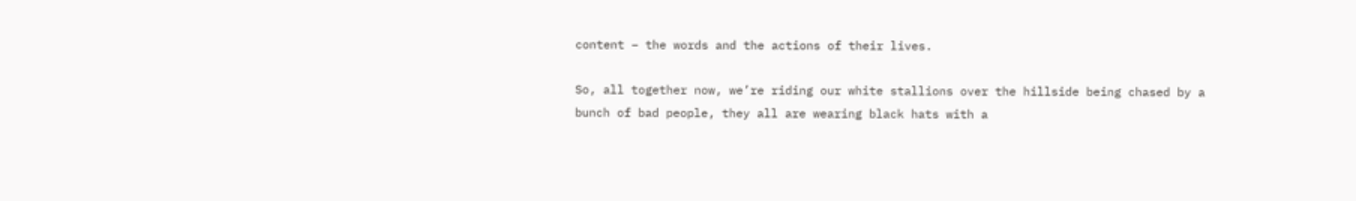content – the words and the actions of their lives.

So, all together now, we’re riding our white stallions over the hillside being chased by a bunch of bad people, they all are wearing black hats with a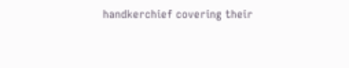handkerchief covering their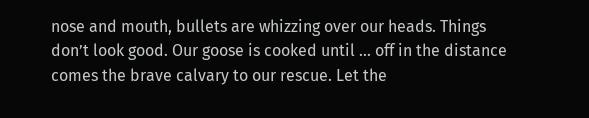nose and mouth, bullets are whizzing over our heads. Things don’t look good. Our goose is cooked until … off in the distance comes the brave calvary to our rescue. Let the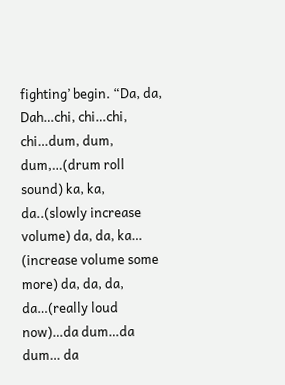fighting’ begin. “Da, da, Dah…chi, chi…chi, chi…dum, dum, dum,…(drum roll sound) ka, ka, da..(slowly increase volume) da, da, ka… (increase volume some more) da, da, da, da…(really loud now)…da dum…da dum… da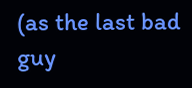(as the last bad guy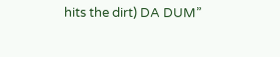hits the dirt) DA DUM”